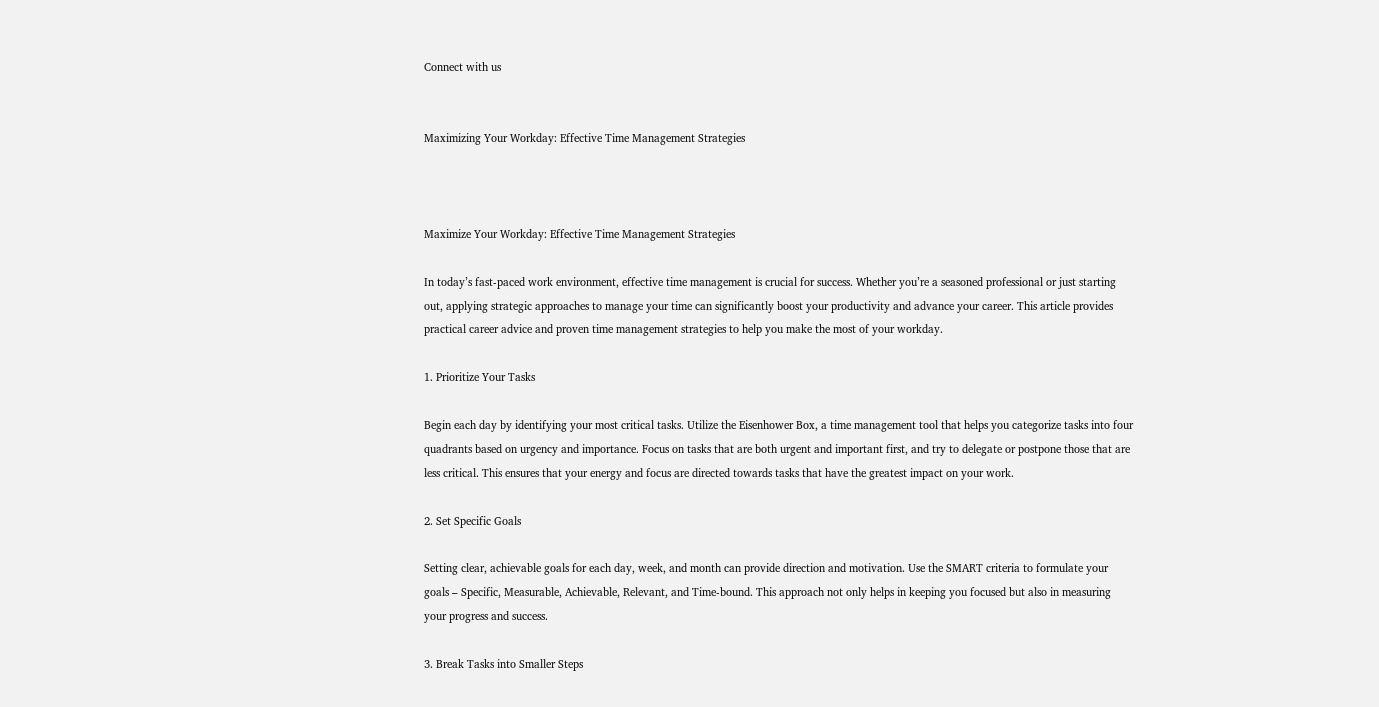Connect with us


Maximizing Your Workday: Effective Time Management Strategies



Maximize Your Workday: Effective Time Management Strategies

In today’s fast-paced work environment, effective time management is crucial for success. Whether you’re a seasoned professional or just starting out, applying strategic approaches to manage your time can significantly boost your productivity and advance your career. This article provides practical career advice and proven time management strategies to help you make the most of your workday.

1. Prioritize Your Tasks

Begin each day by identifying your most critical tasks. Utilize the Eisenhower Box, a time management tool that helps you categorize tasks into four quadrants based on urgency and importance. Focus on tasks that are both urgent and important first, and try to delegate or postpone those that are less critical. This ensures that your energy and focus are directed towards tasks that have the greatest impact on your work.

2. Set Specific Goals

Setting clear, achievable goals for each day, week, and month can provide direction and motivation. Use the SMART criteria to formulate your goals – Specific, Measurable, Achievable, Relevant, and Time-bound. This approach not only helps in keeping you focused but also in measuring your progress and success.

3. Break Tasks into Smaller Steps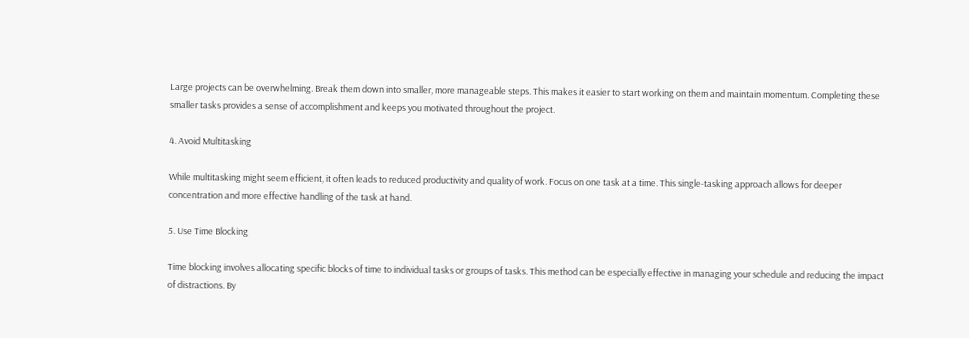Large projects can be overwhelming. Break them down into smaller, more manageable steps. This makes it easier to start working on them and maintain momentum. Completing these smaller tasks provides a sense of accomplishment and keeps you motivated throughout the project.

4. Avoid Multitasking

While multitasking might seem efficient, it often leads to reduced productivity and quality of work. Focus on one task at a time. This single-tasking approach allows for deeper concentration and more effective handling of the task at hand.

5. Use Time Blocking

Time blocking involves allocating specific blocks of time to individual tasks or groups of tasks. This method can be especially effective in managing your schedule and reducing the impact of distractions. By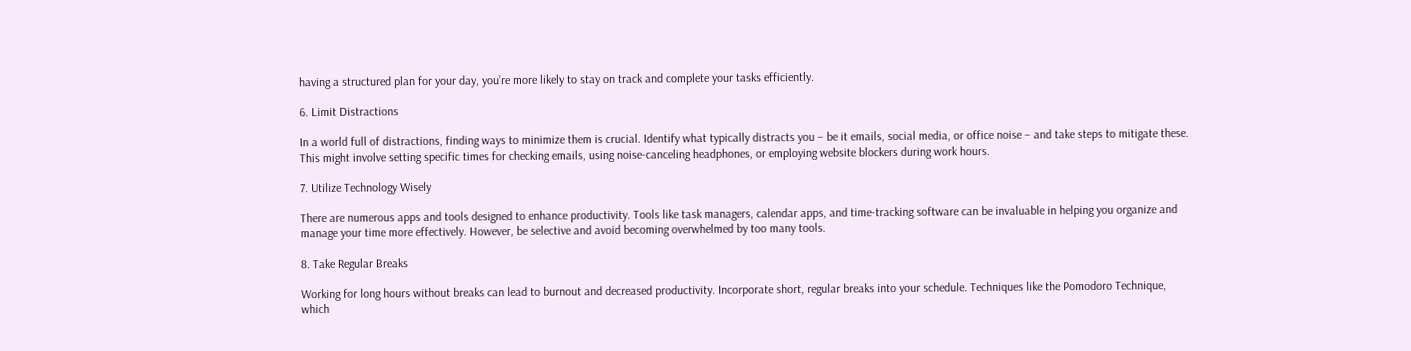having a structured plan for your day, you’re more likely to stay on track and complete your tasks efficiently.

6. Limit Distractions

In a world full of distractions, finding ways to minimize them is crucial. Identify what typically distracts you – be it emails, social media, or office noise – and take steps to mitigate these. This might involve setting specific times for checking emails, using noise-canceling headphones, or employing website blockers during work hours.

7. Utilize Technology Wisely

There are numerous apps and tools designed to enhance productivity. Tools like task managers, calendar apps, and time-tracking software can be invaluable in helping you organize and manage your time more effectively. However, be selective and avoid becoming overwhelmed by too many tools.

8. Take Regular Breaks

Working for long hours without breaks can lead to burnout and decreased productivity. Incorporate short, regular breaks into your schedule. Techniques like the Pomodoro Technique, which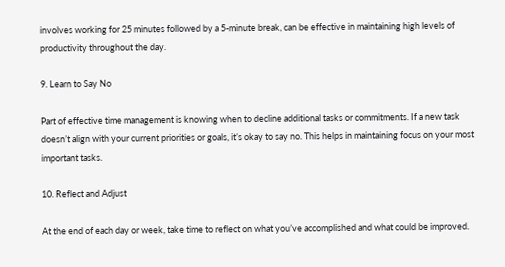involves working for 25 minutes followed by a 5-minute break, can be effective in maintaining high levels of productivity throughout the day.

9. Learn to Say No

Part of effective time management is knowing when to decline additional tasks or commitments. If a new task doesn’t align with your current priorities or goals, it’s okay to say no. This helps in maintaining focus on your most important tasks.

10. Reflect and Adjust

At the end of each day or week, take time to reflect on what you’ve accomplished and what could be improved.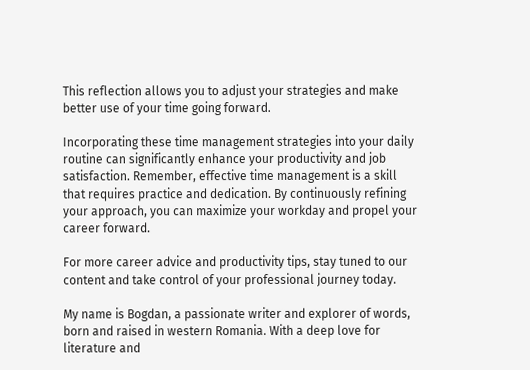This reflection allows you to adjust your strategies and make better use of your time going forward.

Incorporating these time management strategies into your daily routine can significantly enhance your productivity and job satisfaction. Remember, effective time management is a skill that requires practice and dedication. By continuously refining your approach, you can maximize your workday and propel your career forward.

For more career advice and productivity tips, stay tuned to our content and take control of your professional journey today.

My name is Bogdan, a passionate writer and explorer of words, born and raised in western Romania. With a deep love for literature and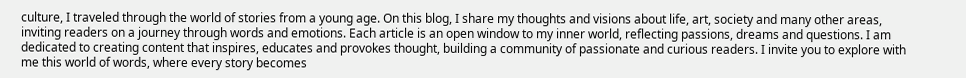culture, I traveled through the world of stories from a young age. On this blog, I share my thoughts and visions about life, art, society and many other areas, inviting readers on a journey through words and emotions. Each article is an open window to my inner world, reflecting passions, dreams and questions. I am dedicated to creating content that inspires, educates and provokes thought, building a community of passionate and curious readers. I invite you to explore with me this world of words, where every story becomes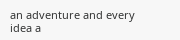an adventure and every idea a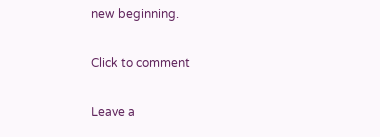new beginning.

Click to comment

Leave a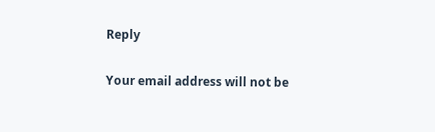Reply

Your email address will not be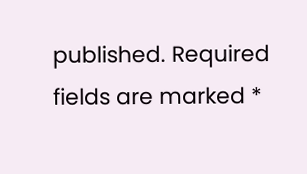published. Required fields are marked *